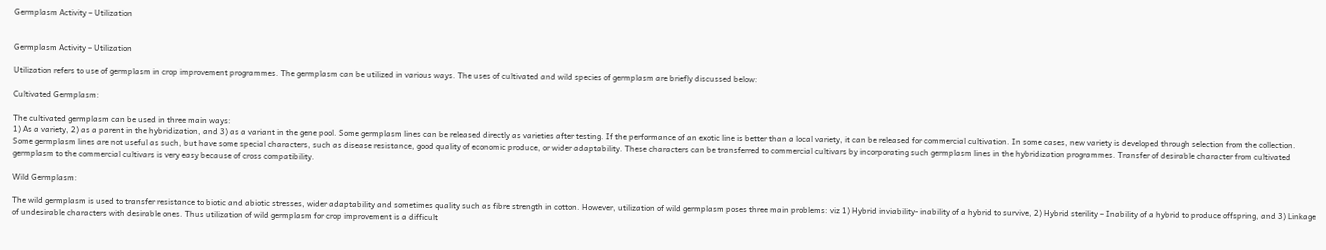Germplasm Activity – Utilization


Germplasm Activity – Utilization

Utilization refers to use of germplasm in crop improvement programmes. The germplasm can be utilized in various ways. The uses of cultivated and wild species of germplasm are briefly discussed below:

Cultivated Germplasm:

The cultivated germplasm can be used in three main ways:
1) As a variety, 2) as a parent in the hybridization, and 3) as a variant in the gene pool. Some germplasm lines can be released directly as varieties after testing. If the performance of an exotic line is better than a local variety, it can be released for commercial cultivation. In some cases, new variety is developed through selection from the collection. Some germplasm lines are not useful as such, but have some special characters, such as disease resistance, good quality of economic produce, or wider adaptability. These characters can be transferred to commercial cultivars by incorporating such germplasm lines in the hybridization programmes. Transfer of desirable character from cultivated germplasm to the commercial cultivars is very easy because of cross compatibility.

Wild Germplasm:

The wild germplasm is used to transfer resistance to biotic and abiotic stresses, wider adaptability and sometimes quality such as fibre strength in cotton. However, utilization of wild germplasm poses three main problems: viz 1) Hybrid inviability- inability of a hybrid to survive, 2) Hybrid sterility – Inability of a hybrid to produce offspring, and 3) Linkage of undesirable characters with desirable ones. Thus utilization of wild germplasm for crop improvement is a difficult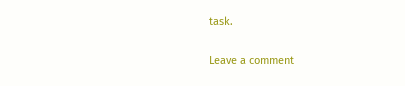task.

Leave a comment